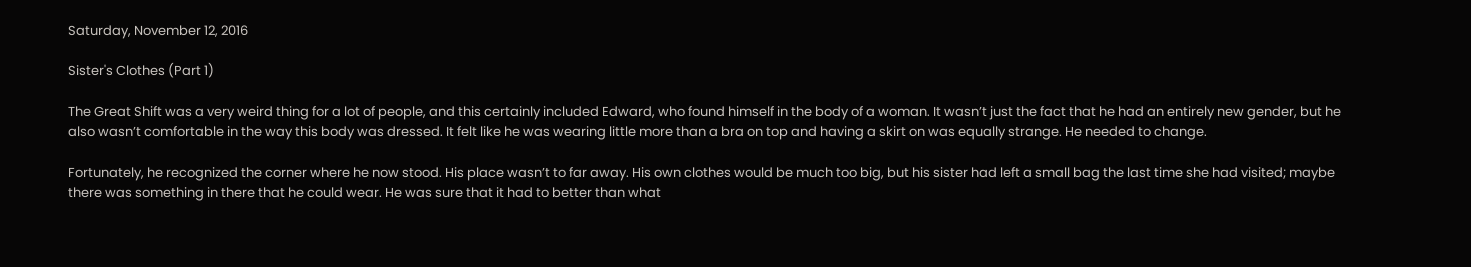Saturday, November 12, 2016

Sister's Clothes (Part 1)

The Great Shift was a very weird thing for a lot of people, and this certainly included Edward, who found himself in the body of a woman. It wasn’t just the fact that he had an entirely new gender, but he also wasn’t comfortable in the way this body was dressed. It felt like he was wearing little more than a bra on top and having a skirt on was equally strange. He needed to change.

Fortunately, he recognized the corner where he now stood. His place wasn’t to far away. His own clothes would be much too big, but his sister had left a small bag the last time she had visited; maybe there was something in there that he could wear. He was sure that it had to better than what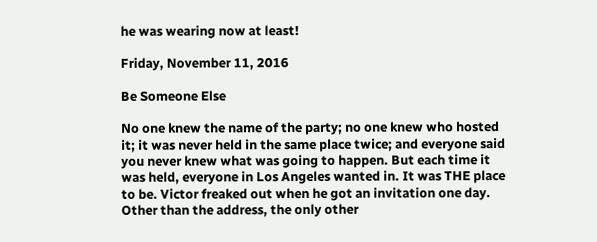he was wearing now at least!

Friday, November 11, 2016

Be Someone Else

No one knew the name of the party; no one knew who hosted it; it was never held in the same place twice; and everyone said you never knew what was going to happen. But each time it was held, everyone in Los Angeles wanted in. It was THE place to be. Victor freaked out when he got an invitation one day. Other than the address, the only other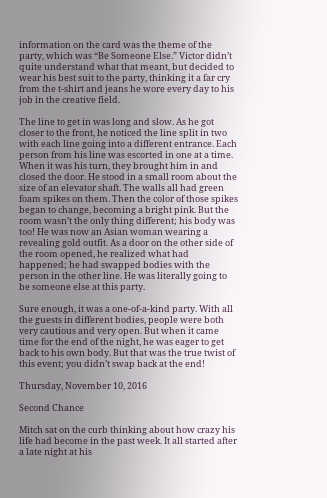information on the card was the theme of the party, which was “Be Someone Else.” Victor didn’t quite understand what that meant, but decided to wear his best suit to the party, thinking it a far cry from the t-shirt and jeans he wore every day to his job in the creative field.

The line to get in was long and slow. As he got closer to the front, he noticed the line split in two with each line going into a different entrance. Each person from his line was escorted in one at a time. When it was his turn, they brought him in and closed the door. He stood in a small room about the size of an elevator shaft. The walls all had green foam spikes on them. Then the color of those spikes began to change, becoming a bright pink. But the room wasn’t the only thing different; his body was too! He was now an Asian woman wearing a revealing gold outfit. As a door on the other side of the room opened, he realized what had happened; he had swapped bodies with the person in the other line. He was literally going to be someone else at this party.

Sure enough, it was a one-of-a-kind party. With all the guests in different bodies, people were both very cautious and very open. But when it came time for the end of the night, he was eager to get back to his own body. But that was the true twist of this event; you didn’t swap back at the end!

Thursday, November 10, 2016

Second Chance

Mitch sat on the curb thinking about how crazy his life had become in the past week. It all started after a late night at his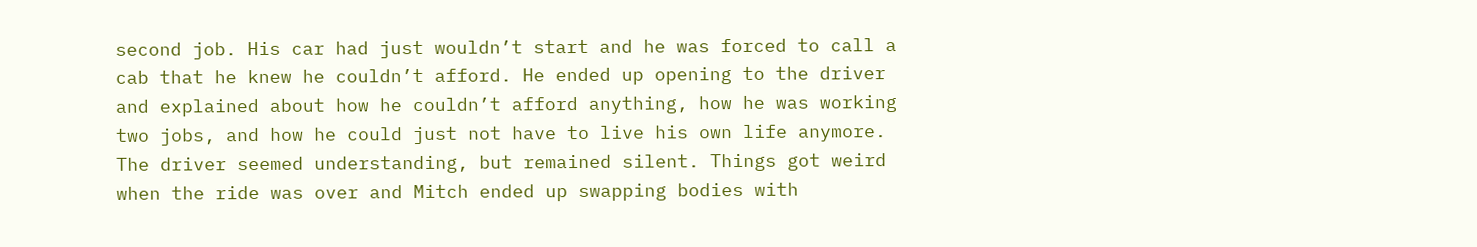second job. His car had just wouldn’t start and he was forced to call a cab that he knew he couldn’t afford. He ended up opening to the driver and explained about how he couldn’t afford anything, how he was working two jobs, and how he could just not have to live his own life anymore. The driver seemed understanding, but remained silent. Things got weird when the ride was over and Mitch ended up swapping bodies with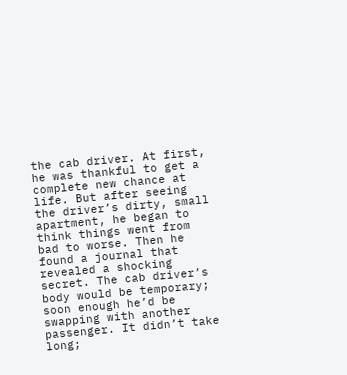the cab driver. At first, he was thankful to get a complete new chance at life. But after seeing the driver’s dirty, small apartment, he began to think things went from bad to worse. Then he found a journal that revealed a shocking secret. The cab driver’s body would be temporary; soon enough he’d be swapping with another passenger. It didn’t take long;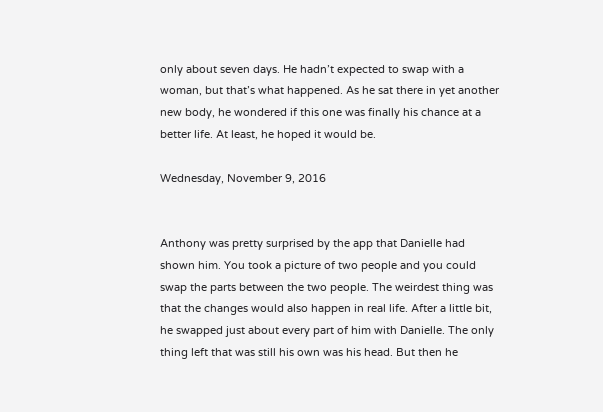only about seven days. He hadn’t expected to swap with a woman, but that’s what happened. As he sat there in yet another new body, he wondered if this one was finally his chance at a better life. At least, he hoped it would be.

Wednesday, November 9, 2016


Anthony was pretty surprised by the app that Danielle had shown him. You took a picture of two people and you could swap the parts between the two people. The weirdest thing was that the changes would also happen in real life. After a little bit, he swapped just about every part of him with Danielle. The only thing left that was still his own was his head. But then he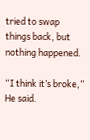tried to swap things back, but nothing happened.

“I think it’s broke,” He said.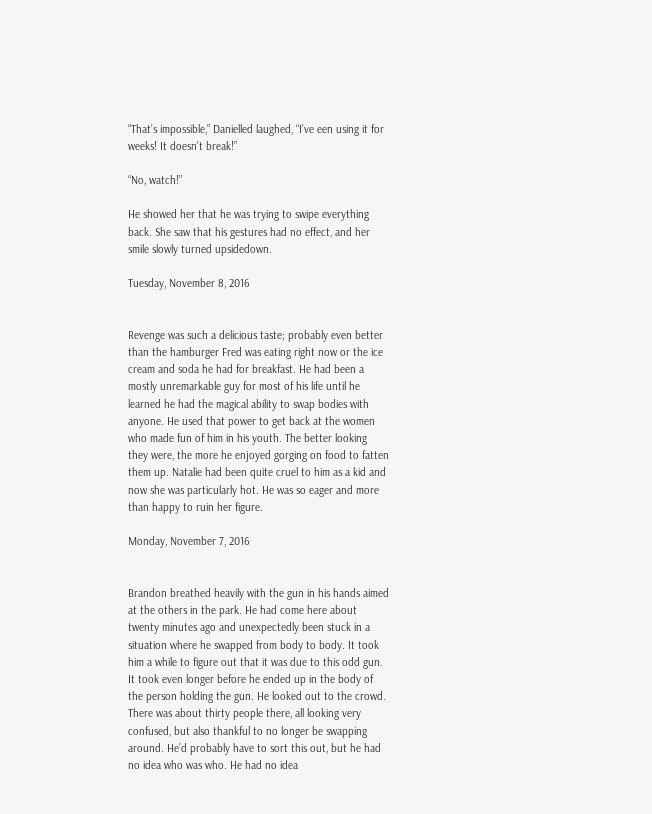“That’s impossible,” Danielled laughed, “I’ve een using it for weeks! It doesn’t break!”

“No, watch!”

He showed her that he was trying to swipe everything back. She saw that his gestures had no effect, and her smile slowly turned upsidedown.

Tuesday, November 8, 2016


Revenge was such a delicious taste; probably even better than the hamburger Fred was eating right now or the ice cream and soda he had for breakfast. He had been a mostly unremarkable guy for most of his life until he learned he had the magical ability to swap bodies with anyone. He used that power to get back at the women who made fun of him in his youth. The better looking they were, the more he enjoyed gorging on food to fatten them up. Natalie had been quite cruel to him as a kid and now she was particularly hot. He was so eager and more than happy to ruin her figure.

Monday, November 7, 2016


Brandon breathed heavily with the gun in his hands aimed at the others in the park. He had come here about twenty minutes ago and unexpectedly been stuck in a situation where he swapped from body to body. It took him a while to figure out that it was due to this odd gun. It took even longer before he ended up in the body of the person holding the gun. He looked out to the crowd. There was about thirty people there, all looking very confused, but also thankful to no longer be swapping around. He’d probably have to sort this out, but he had no idea who was who. He had no idea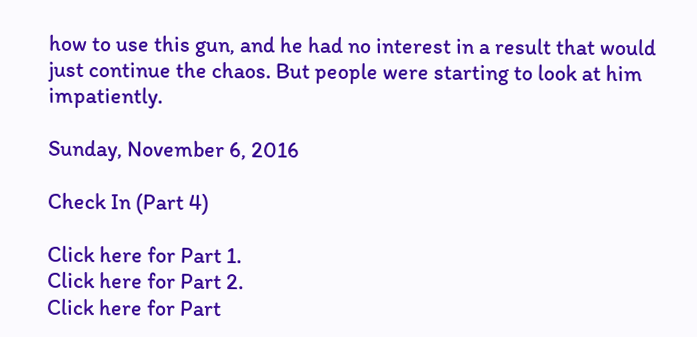how to use this gun, and he had no interest in a result that would just continue the chaos. But people were starting to look at him impatiently.

Sunday, November 6, 2016

Check In (Part 4)

Click here for Part 1.
Click here for Part 2.
Click here for Part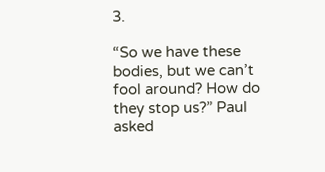3.

“So we have these bodies, but we can’t fool around? How do they stop us?” Paul asked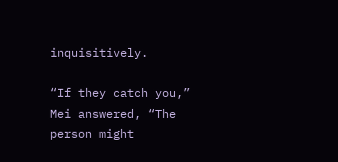inquisitively.

“If they catch you,” Mei answered, “The person might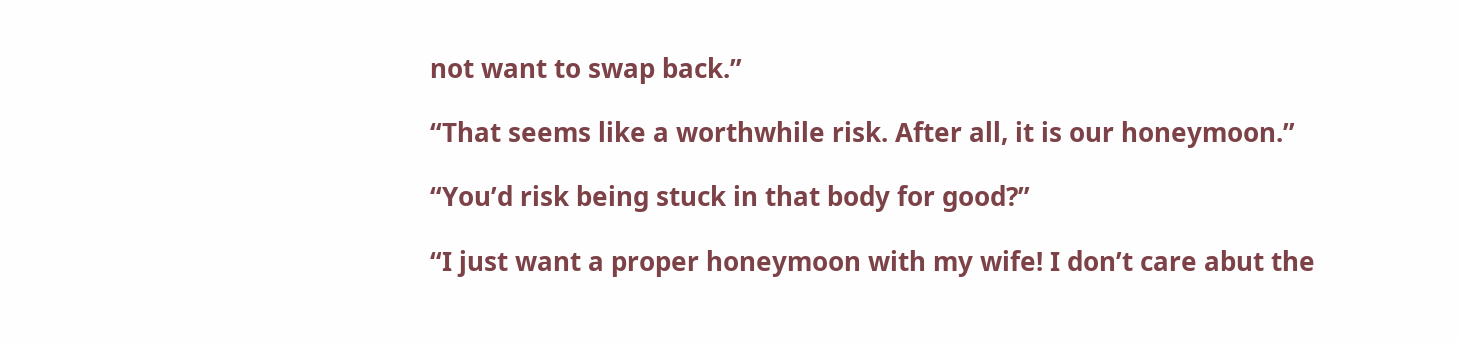not want to swap back.”

“That seems like a worthwhile risk. After all, it is our honeymoon.”

“You’d risk being stuck in that body for good?”

“I just want a proper honeymoon with my wife! I don’t care abut the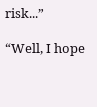risk...”

“Well, I hope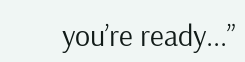you’re ready...”